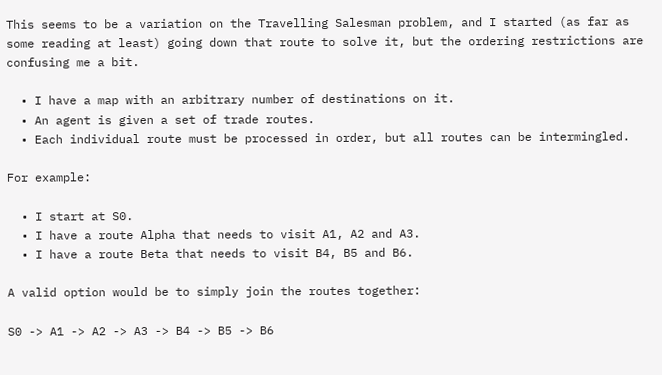This seems to be a variation on the Travelling Salesman problem, and I started (as far as some reading at least) going down that route to solve it, but the ordering restrictions are confusing me a bit.

  • I have a map with an arbitrary number of destinations on it.
  • An agent is given a set of trade routes.
  • Each individual route must be processed in order, but all routes can be intermingled.

For example:

  • I start at S0.
  • I have a route Alpha that needs to visit A1, A2 and A3.
  • I have a route Beta that needs to visit B4, B5 and B6.

A valid option would be to simply join the routes together:

S0 -> A1 -> A2 -> A3 -> B4 -> B5 -> B6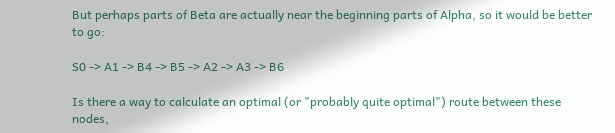But perhaps parts of Beta are actually near the beginning parts of Alpha, so it would be better to go:

S0 -> A1 -> B4 -> B5 -> A2 -> A3 -> B6

Is there a way to calculate an optimal (or "probably quite optimal") route between these nodes,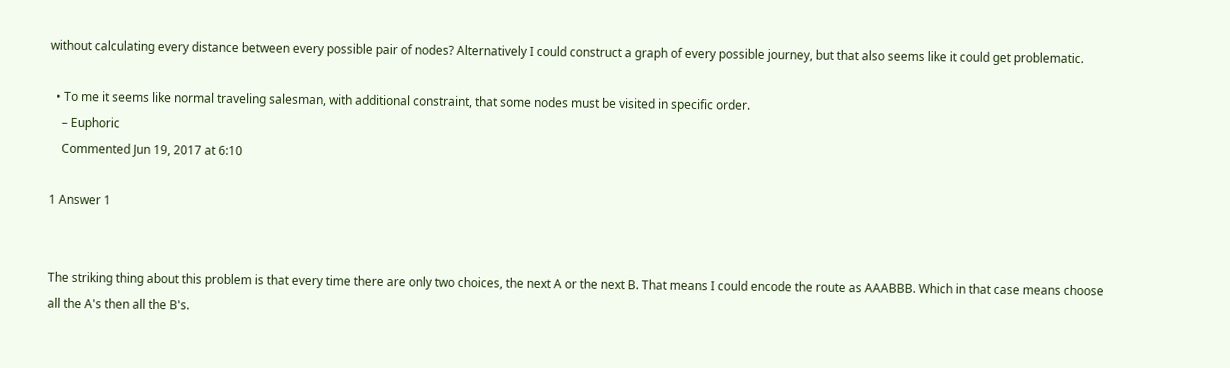without calculating every distance between every possible pair of nodes? Alternatively I could construct a graph of every possible journey, but that also seems like it could get problematic.

  • To me it seems like normal traveling salesman, with additional constraint, that some nodes must be visited in specific order.
    – Euphoric
    Commented Jun 19, 2017 at 6:10

1 Answer 1


The striking thing about this problem is that every time there are only two choices, the next A or the next B. That means I could encode the route as AAABBB. Which in that case means choose all the A's then all the B's.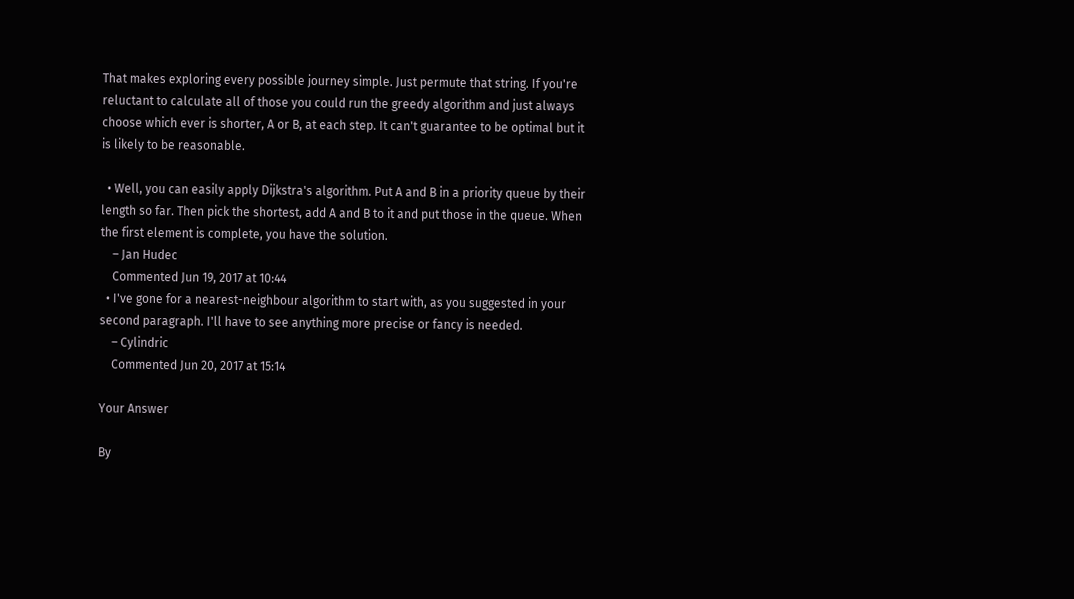That makes exploring every possible journey simple. Just permute that string. If you're reluctant to calculate all of those you could run the greedy algorithm and just always choose which ever is shorter, A or B, at each step. It can't guarantee to be optimal but it is likely to be reasonable.

  • Well, you can easily apply Dijkstra's algorithm. Put A and B in a priority queue by their length so far. Then pick the shortest, add A and B to it and put those in the queue. When the first element is complete, you have the solution.
    – Jan Hudec
    Commented Jun 19, 2017 at 10:44
  • I've gone for a nearest-neighbour algorithm to start with, as you suggested in your second paragraph. I'll have to see anything more precise or fancy is needed.
    – Cylindric
    Commented Jun 20, 2017 at 15:14

Your Answer

By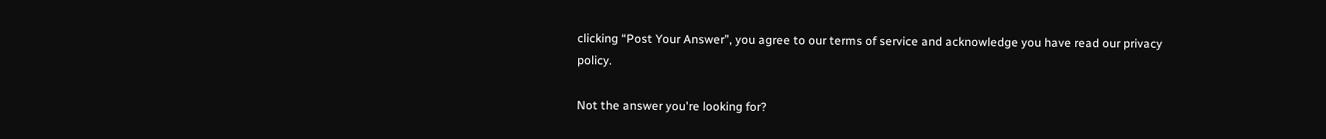clicking “Post Your Answer”, you agree to our terms of service and acknowledge you have read our privacy policy.

Not the answer you're looking for?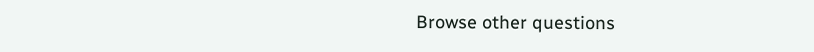Browse other questions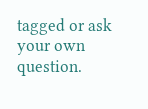tagged or ask your own question.